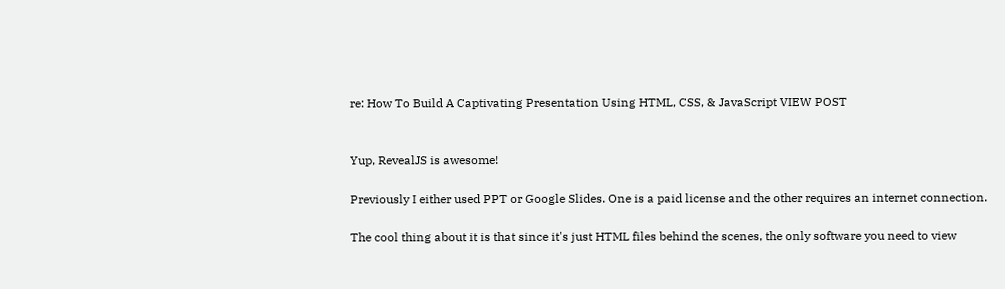re: How To Build A Captivating Presentation Using HTML, CSS, & JavaScript VIEW POST


Yup, RevealJS is awesome!

Previously I either used PPT or Google Slides. One is a paid license and the other requires an internet connection.

The cool thing about it is that since it's just HTML files behind the scenes, the only software you need to view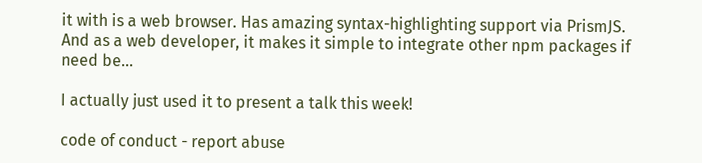it with is a web browser. Has amazing syntax-highlighting support via PrismJS.
And as a web developer, it makes it simple to integrate other npm packages if need be...

I actually just used it to present a talk this week!

code of conduct - report abuse